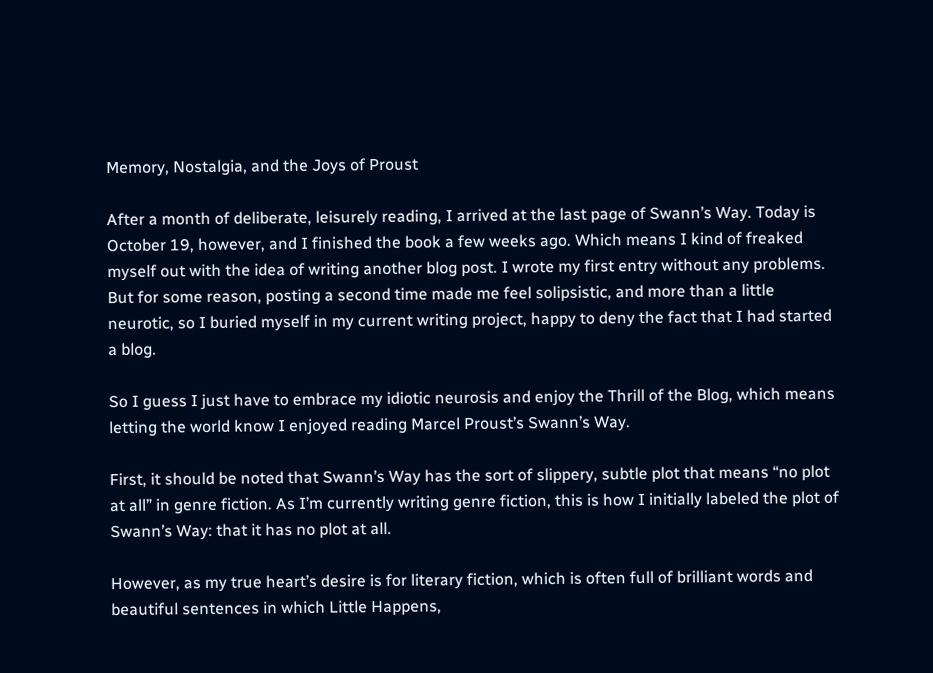Memory, Nostalgia, and the Joys of Proust

After a month of deliberate, leisurely reading, I arrived at the last page of Swann’s Way. Today is October 19, however, and I finished the book a few weeks ago. Which means I kind of freaked myself out with the idea of writing another blog post. I wrote my first entry without any problems. But for some reason, posting a second time made me feel solipsistic, and more than a little neurotic, so I buried myself in my current writing project, happy to deny the fact that I had started a blog.

So I guess I just have to embrace my idiotic neurosis and enjoy the Thrill of the Blog, which means letting the world know I enjoyed reading Marcel Proust’s Swann’s Way.

First, it should be noted that Swann’s Way has the sort of slippery, subtle plot that means “no plot at all” in genre fiction. As I’m currently writing genre fiction, this is how I initially labeled the plot of Swann’s Way: that it has no plot at all.

However, as my true heart’s desire is for literary fiction, which is often full of brilliant words and beautiful sentences in which Little Happens,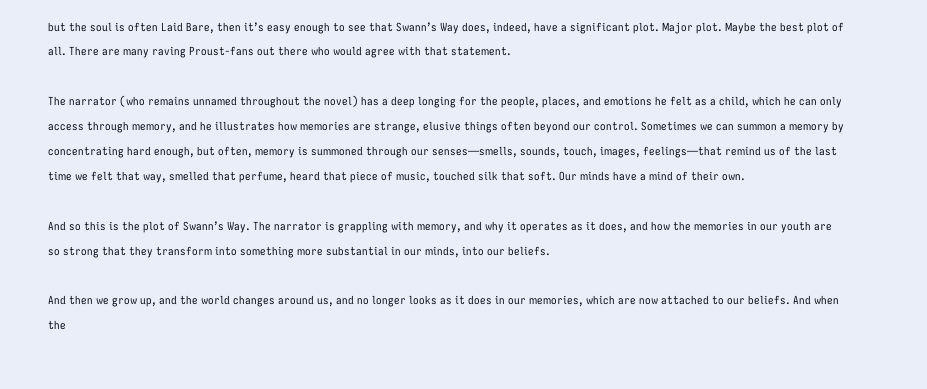but the soul is often Laid Bare, then it’s easy enough to see that Swann’s Way does, indeed, have a significant plot. Major plot. Maybe the best plot of all. There are many raving Proust-fans out there who would agree with that statement.

The narrator (who remains unnamed throughout the novel) has a deep longing for the people, places, and emotions he felt as a child, which he can only access through memory, and he illustrates how memories are strange, elusive things often beyond our control. Sometimes we can summon a memory by concentrating hard enough, but often, memory is summoned through our senses—smells, sounds, touch, images, feelings—that remind us of the last time we felt that way, smelled that perfume, heard that piece of music, touched silk that soft. Our minds have a mind of their own.

And so this is the plot of Swann’s Way. The narrator is grappling with memory, and why it operates as it does, and how the memories in our youth are so strong that they transform into something more substantial in our minds, into our beliefs.

And then we grow up, and the world changes around us, and no longer looks as it does in our memories, which are now attached to our beliefs. And when the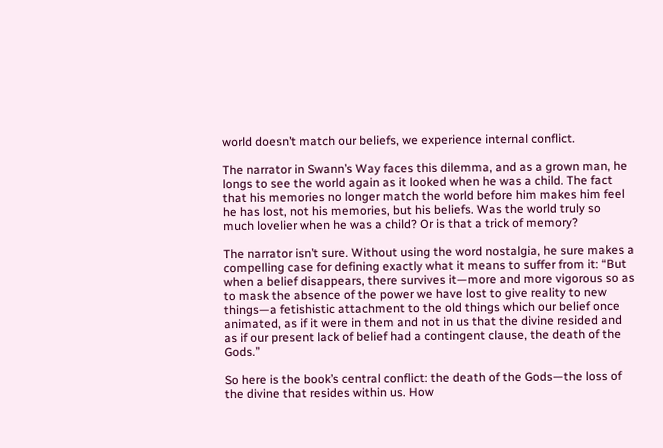world doesn’t match our beliefs, we experience internal conflict.

The narrator in Swann’s Way faces this dilemma, and as a grown man, he longs to see the world again as it looked when he was a child. The fact that his memories no longer match the world before him makes him feel he has lost, not his memories, but his beliefs. Was the world truly so much lovelier when he was a child? Or is that a trick of memory?

The narrator isn’t sure. Without using the word nostalgia, he sure makes a compelling case for defining exactly what it means to suffer from it: “But when a belief disappears, there survives it—more and more vigorous so as to mask the absence of the power we have lost to give reality to new things—a fetishistic attachment to the old things which our belief once animated, as if it were in them and not in us that the divine resided and as if our present lack of belief had a contingent clause, the death of the Gods.”

So here is the book’s central conflict: the death of the Gods—the loss of the divine that resides within us. How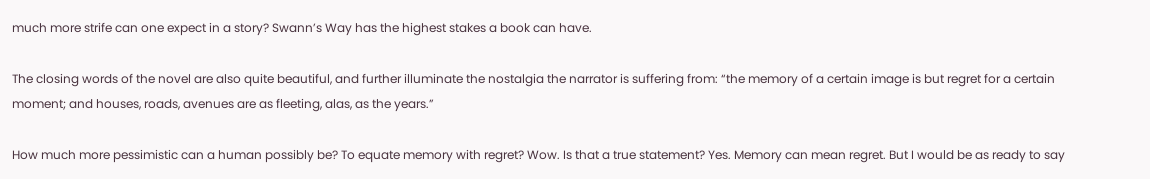much more strife can one expect in a story? Swann’s Way has the highest stakes a book can have.

The closing words of the novel are also quite beautiful, and further illuminate the nostalgia the narrator is suffering from: “the memory of a certain image is but regret for a certain moment; and houses, roads, avenues are as fleeting, alas, as the years.”

How much more pessimistic can a human possibly be? To equate memory with regret? Wow. Is that a true statement? Yes. Memory can mean regret. But I would be as ready to say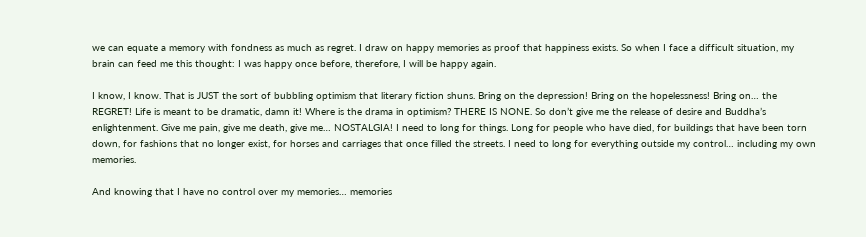we can equate a memory with fondness as much as regret. I draw on happy memories as proof that happiness exists. So when I face a difficult situation, my brain can feed me this thought: I was happy once before, therefore, I will be happy again.

I know, I know. That is JUST the sort of bubbling optimism that literary fiction shuns. Bring on the depression! Bring on the hopelessness! Bring on… the REGRET! Life is meant to be dramatic, damn it! Where is the drama in optimism? THERE IS NONE. So don’t give me the release of desire and Buddha’s enlightenment. Give me pain, give me death, give me… NOSTALGIA! I need to long for things. Long for people who have died, for buildings that have been torn down, for fashions that no longer exist, for horses and carriages that once filled the streets. I need to long for everything outside my control… including my own memories.

And knowing that I have no control over my memories… memories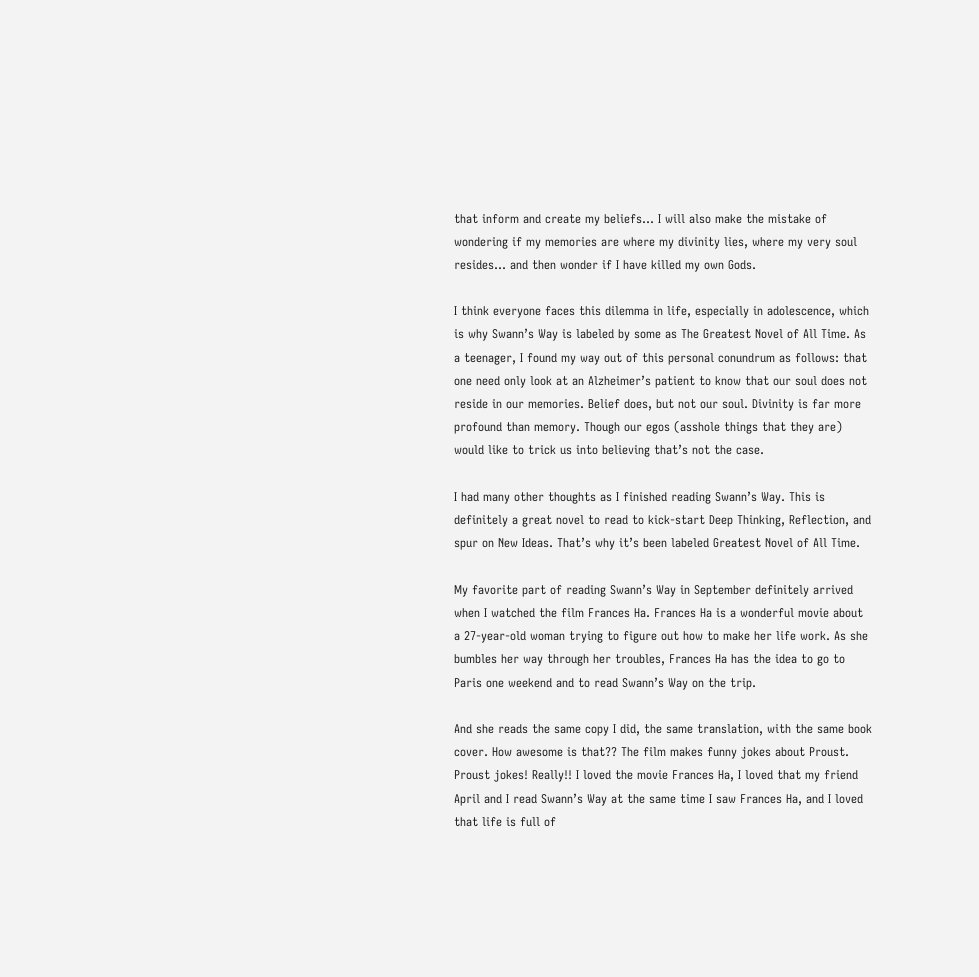that inform and create my beliefs… I will also make the mistake of wondering if my memories are where my divinity lies, where my very soul resides… and then wonder if I have killed my own Gods.

I think everyone faces this dilemma in life, especially in adolescence, which is why Swann’s Way is labeled by some as The Greatest Novel of All Time. As a teenager, I found my way out of this personal conundrum as follows: that one need only look at an Alzheimer’s patient to know that our soul does not reside in our memories. Belief does, but not our soul. Divinity is far more profound than memory. Though our egos (asshole things that they are) would like to trick us into believing that’s not the case.

I had many other thoughts as I finished reading Swann’s Way. This is definitely a great novel to read to kick-start Deep Thinking, Reflection, and spur on New Ideas. That’s why it’s been labeled Greatest Novel of All Time.

My favorite part of reading Swann’s Way in September definitely arrived when I watched the film Frances Ha. Frances Ha is a wonderful movie about a 27-year-old woman trying to figure out how to make her life work. As she bumbles her way through her troubles, Frances Ha has the idea to go to Paris one weekend and to read Swann’s Way on the trip.

And she reads the same copy I did, the same translation, with the same book cover. How awesome is that?? The film makes funny jokes about Proust. Proust jokes! Really!! I loved the movie Frances Ha, I loved that my friend April and I read Swann’s Way at the same time I saw Frances Ha, and I loved that life is full of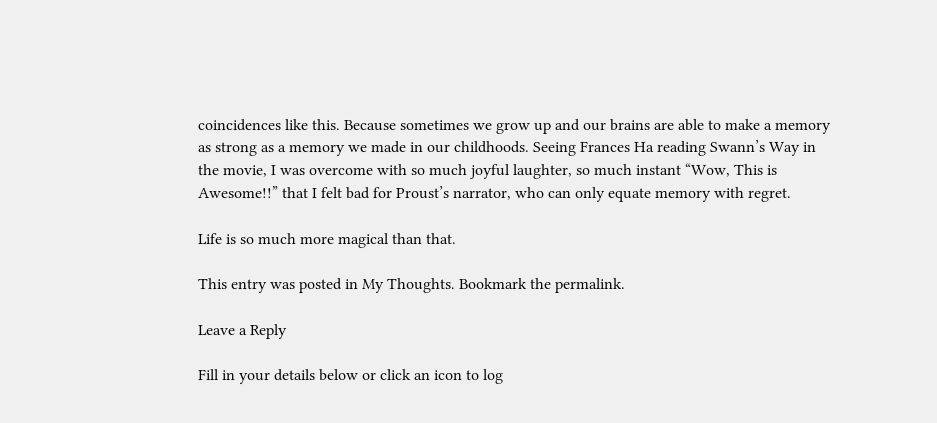coincidences like this. Because sometimes we grow up and our brains are able to make a memory as strong as a memory we made in our childhoods. Seeing Frances Ha reading Swann’s Way in the movie, I was overcome with so much joyful laughter, so much instant “Wow, This is Awesome!!” that I felt bad for Proust’s narrator, who can only equate memory with regret.

Life is so much more magical than that.

This entry was posted in My Thoughts. Bookmark the permalink.

Leave a Reply

Fill in your details below or click an icon to log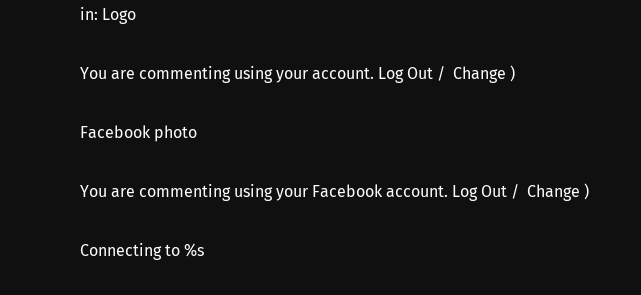in: Logo

You are commenting using your account. Log Out /  Change )

Facebook photo

You are commenting using your Facebook account. Log Out /  Change )

Connecting to %s